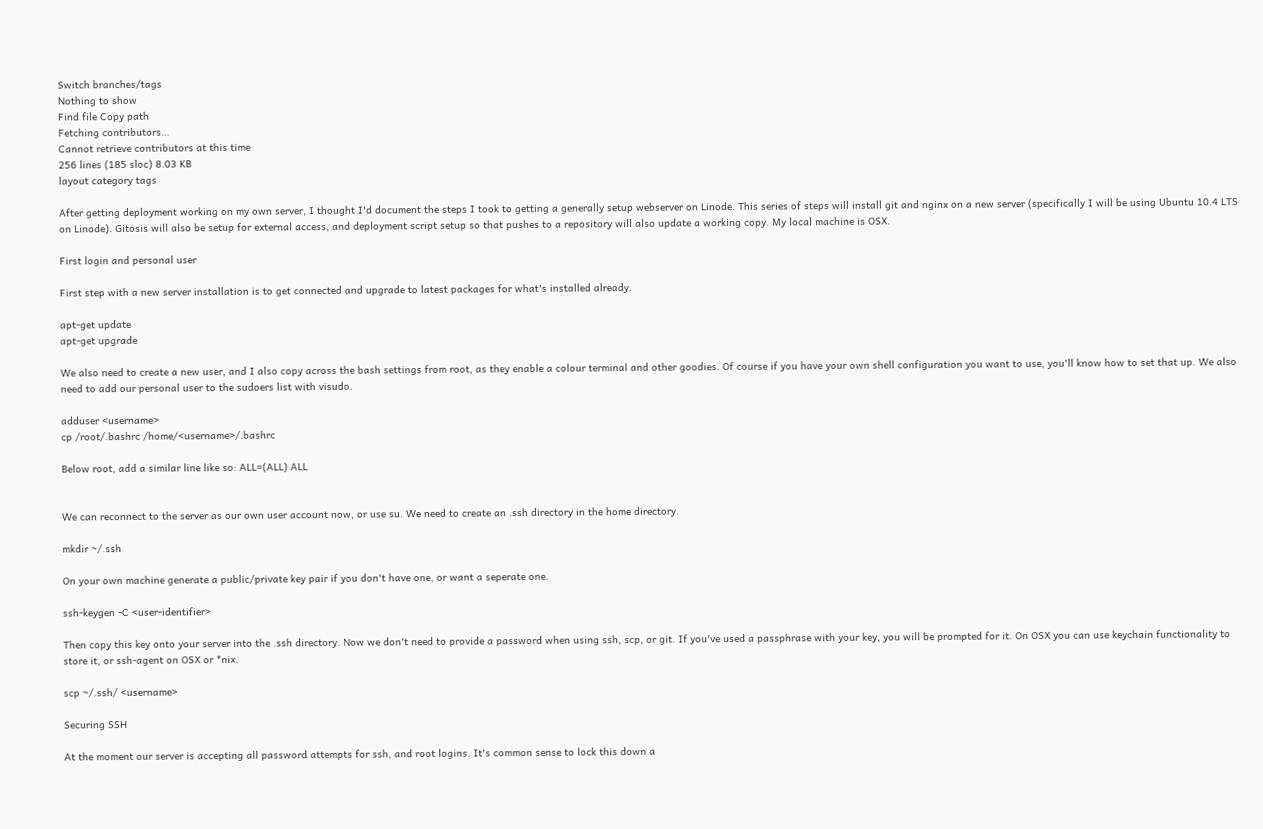Switch branches/tags
Nothing to show
Find file Copy path
Fetching contributors…
Cannot retrieve contributors at this time
256 lines (185 sloc) 8.03 KB
layout category tags

After getting deployment working on my own server, I thought I'd document the steps I took to getting a generally setup webserver on Linode. This series of steps will install git and nginx on a new server (specifically I will be using Ubuntu 10.4 LTS on Linode). Gitosis will also be setup for external access, and deployment script setup so that pushes to a repository will also update a working copy. My local machine is OSX.

First login and personal user

First step with a new server installation is to get connected and upgrade to latest packages for what's installed already.

apt-get update
apt-get upgrade

We also need to create a new user, and I also copy across the bash settings from root, as they enable a colour terminal and other goodies. Of course if you have your own shell configuration you want to use, you'll know how to set that up. We also need to add our personal user to the sudoers list with visudo.

adduser <username>
cp /root/.bashrc /home/<username>/.bashrc

Below root, add a similar line like so: ALL=(ALL) ALL


We can reconnect to the server as our own user account now, or use su. We need to create an .ssh directory in the home directory.

mkdir ~/.ssh

On your own machine generate a public/private key pair if you don't have one, or want a seperate one.

ssh-keygen -C <user-identifier>

Then copy this key onto your server into the .ssh directory. Now we don't need to provide a password when using ssh, scp, or git. If you've used a passphrase with your key, you will be prompted for it. On OSX you can use keychain functionality to store it, or ssh-agent on OSX or *nix.

scp ~/.ssh/ <username>

Securing SSH

At the moment our server is accepting all password attempts for ssh, and root logins. It's common sense to lock this down a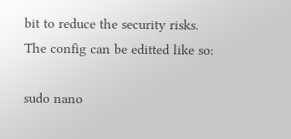bit to reduce the security risks. The config can be editted like so:

sudo nano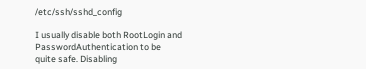/etc/ssh/sshd_config

I usually disable both RootLogin and PasswordAuthentication to be quite safe. Disabling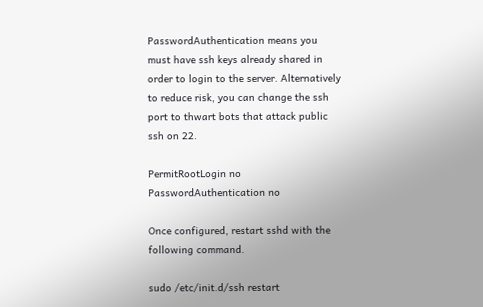PasswordAuthentication means you must have ssh keys already shared in order to login to the server. Alternatively to reduce risk, you can change the ssh port to thwart bots that attack public ssh on 22.

PermitRootLogin no
PasswordAuthentication no

Once configured, restart sshd with the following command.

sudo /etc/init.d/ssh restart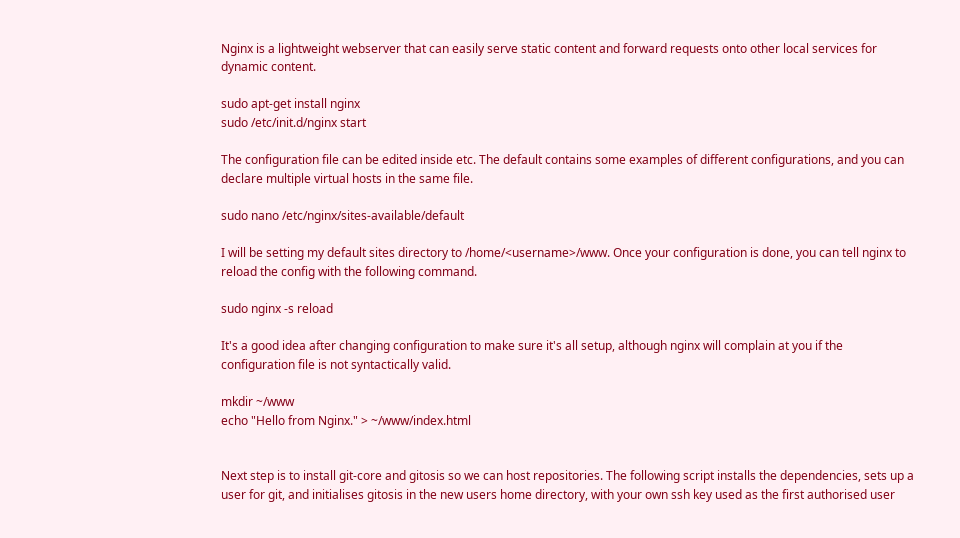Nginx is a lightweight webserver that can easily serve static content and forward requests onto other local services for dynamic content.

sudo apt-get install nginx
sudo /etc/init.d/nginx start

The configuration file can be edited inside etc. The default contains some examples of different configurations, and you can declare multiple virtual hosts in the same file.

sudo nano /etc/nginx/sites-available/default

I will be setting my default sites directory to /home/<username>/www. Once your configuration is done, you can tell nginx to reload the config with the following command.

sudo nginx -s reload

It's a good idea after changing configuration to make sure it's all setup, although nginx will complain at you if the configuration file is not syntactically valid.

mkdir ~/www
echo "Hello from Nginx." > ~/www/index.html


Next step is to install git-core and gitosis so we can host repositories. The following script installs the dependencies, sets up a user for git, and initialises gitosis in the new users home directory, with your own ssh key used as the first authorised user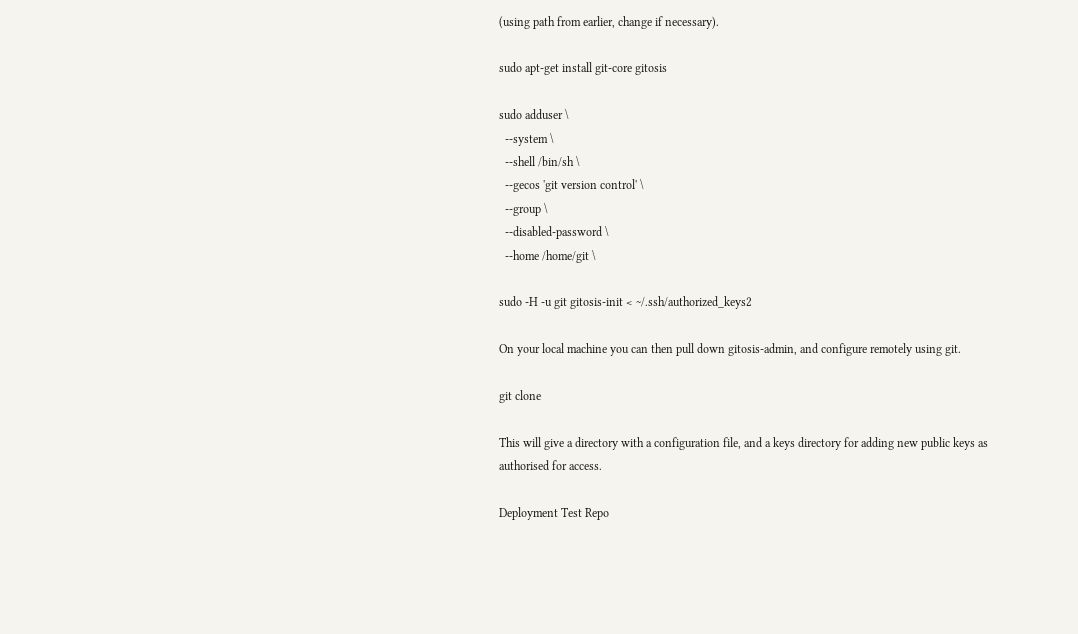(using path from earlier, change if necessary).

sudo apt-get install git-core gitosis

sudo adduser \
  --system \
  --shell /bin/sh \
  --gecos 'git version control' \
  --group \
  --disabled-password \
  --home /home/git \

sudo -H -u git gitosis-init < ~/.ssh/authorized_keys2

On your local machine you can then pull down gitosis-admin, and configure remotely using git.

git clone

This will give a directory with a configuration file, and a keys directory for adding new public keys as authorised for access.

Deployment Test Repo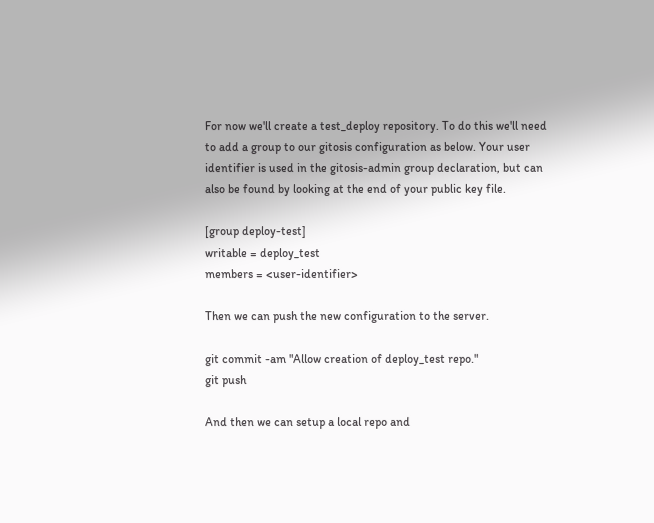For now we'll create a test_deploy repository. To do this we'll need to add a group to our gitosis configuration as below. Your user identifier is used in the gitosis-admin group declaration, but can also be found by looking at the end of your public key file.

[group deploy-test]
writable = deploy_test
members = <user-identifier>

Then we can push the new configuration to the server.

git commit -am "Allow creation of deploy_test repo."
git push

And then we can setup a local repo and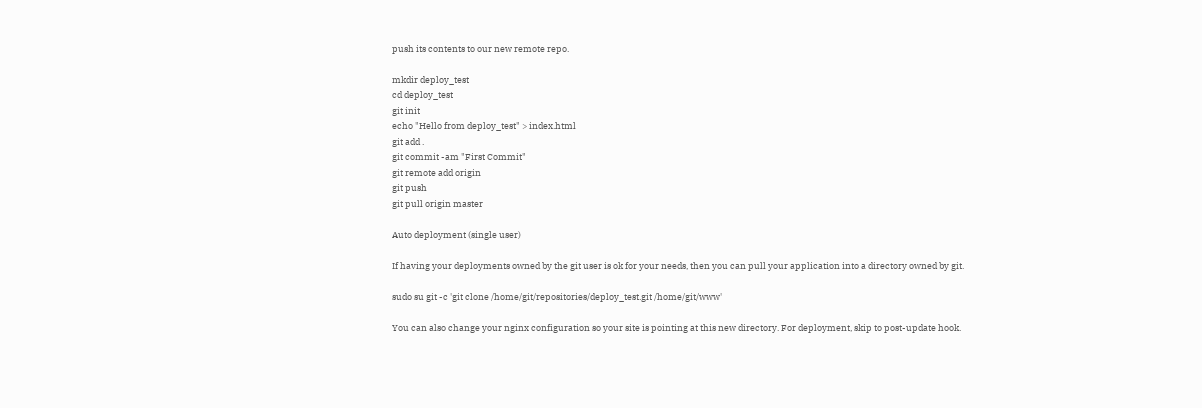push its contents to our new remote repo.

mkdir deploy_test
cd deploy_test
git init
echo "Hello from deploy_test" > index.html
git add .
git commit -am "First Commit"
git remote add origin
git push
git pull origin master

Auto deployment (single user)

If having your deployments owned by the git user is ok for your needs, then you can pull your application into a directory owned by git.

sudo su git -c 'git clone /home/git/repositories/deploy_test.git /home/git/www'

You can also change your nginx configuration so your site is pointing at this new directory. For deployment, skip to post-update hook.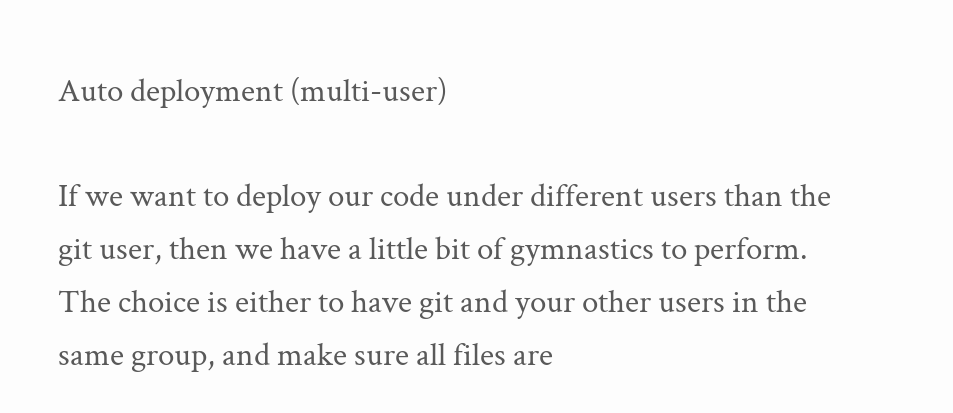Auto deployment (multi-user)

If we want to deploy our code under different users than the git user, then we have a little bit of gymnastics to perform. The choice is either to have git and your other users in the same group, and make sure all files are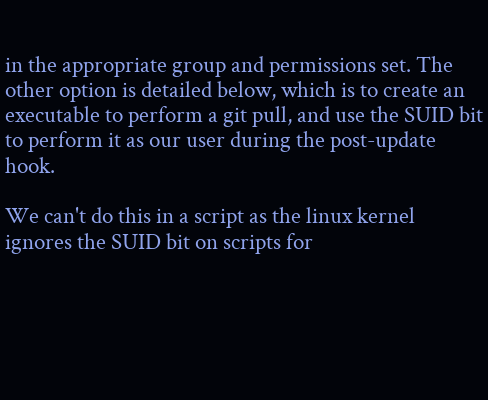in the appropriate group and permissions set. The other option is detailed below, which is to create an executable to perform a git pull, and use the SUID bit to perform it as our user during the post-update hook.

We can't do this in a script as the linux kernel ignores the SUID bit on scripts for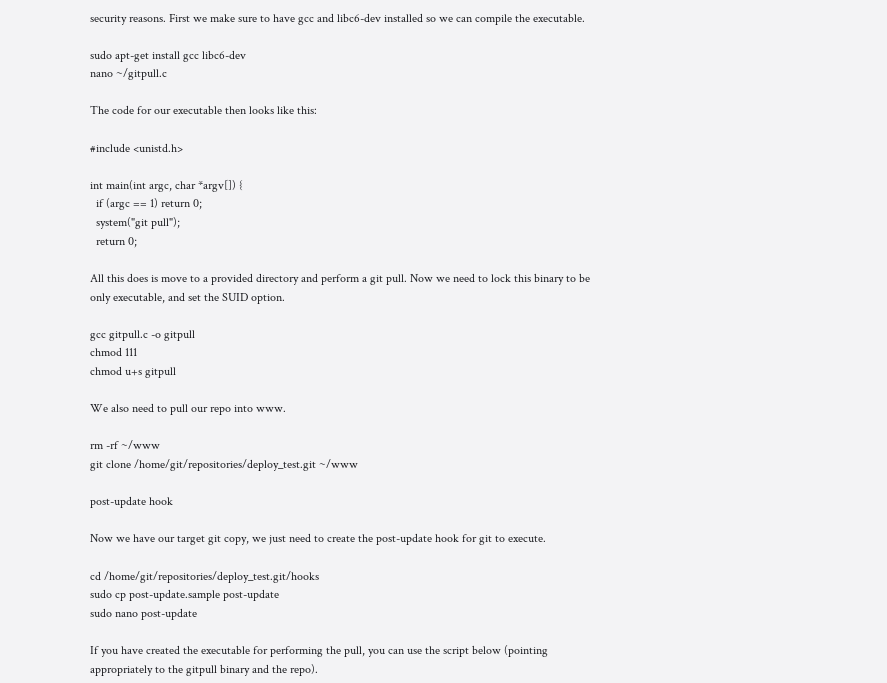security reasons. First we make sure to have gcc and libc6-dev installed so we can compile the executable.

sudo apt-get install gcc libc6-dev
nano ~/gitpull.c

The code for our executable then looks like this:

#include <unistd.h>

int main(int argc, char *argv[]) {
  if (argc == 1) return 0;
  system("git pull");
  return 0;

All this does is move to a provided directory and perform a git pull. Now we need to lock this binary to be only executable, and set the SUID option.

gcc gitpull.c -o gitpull
chmod 111
chmod u+s gitpull

We also need to pull our repo into www.

rm -rf ~/www
git clone /home/git/repositories/deploy_test.git ~/www

post-update hook

Now we have our target git copy, we just need to create the post-update hook for git to execute.

cd /home/git/repositories/deploy_test.git/hooks
sudo cp post-update.sample post-update
sudo nano post-update

If you have created the executable for performing the pull, you can use the script below (pointing appropriately to the gitpull binary and the repo).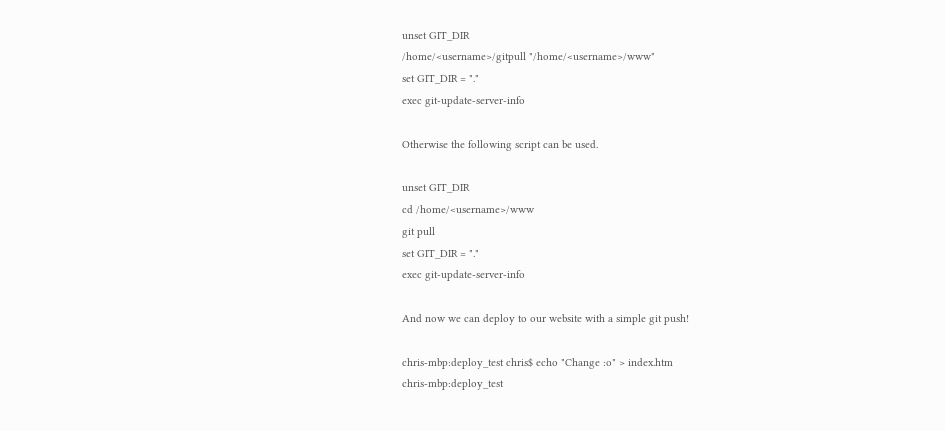unset GIT_DIR
/home/<username>/gitpull "/home/<username>/www"
set GIT_DIR = "."
exec git-update-server-info

Otherwise the following script can be used.

unset GIT_DIR
cd /home/<username>/www
git pull
set GIT_DIR = "."
exec git-update-server-info

And now we can deploy to our website with a simple git push!

chris-mbp:deploy_test chris$ echo "Change :o" > index.htm
chris-mbp:deploy_test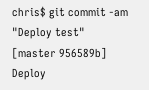chris$ git commit -am "Deploy test"
[master 956589b] Deploy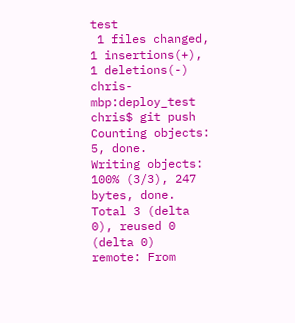test
 1 files changed, 1 insertions(+), 1 deletions(-)
chris-mbp:deploy_test chris$ git push
Counting objects: 5, done.
Writing objects: 100% (3/3), 247 bytes, done.
Total 3 (delta 0), reused 0 (delta 0)
remote: From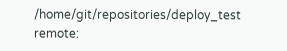/home/git/repositories/deploy_test
remote: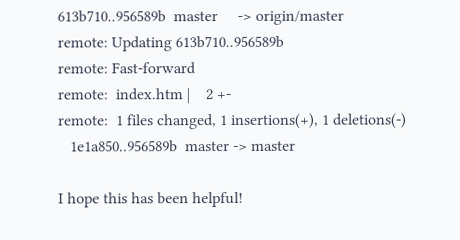613b710..956589b  master     -> origin/master
remote: Updating 613b710..956589b
remote: Fast-forward
remote:  index.htm |    2 +-
remote:  1 files changed, 1 insertions(+), 1 deletions(-)
   1e1a850..956589b  master -> master

I hope this has been helpful!